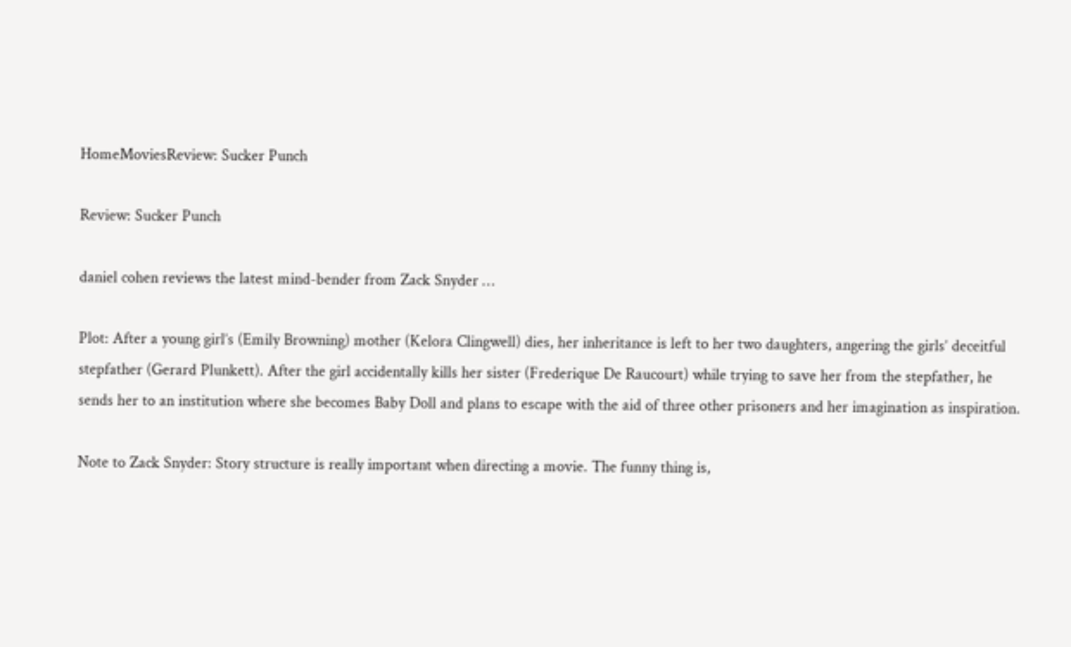HomeMoviesReview: Sucker Punch

Review: Sucker Punch

daniel cohen reviews the latest mind-bender from Zack Snyder …

Plot: After a young girl’s (Emily Browning) mother (Kelora Clingwell) dies, her inheritance is left to her two daughters, angering the girls’ deceitful stepfather (Gerard Plunkett). After the girl accidentally kills her sister (Frederique De Raucourt) while trying to save her from the stepfather, he sends her to an institution where she becomes Baby Doll and plans to escape with the aid of three other prisoners and her imagination as inspiration.

Note to Zack Snyder: Story structure is really important when directing a movie. The funny thing is,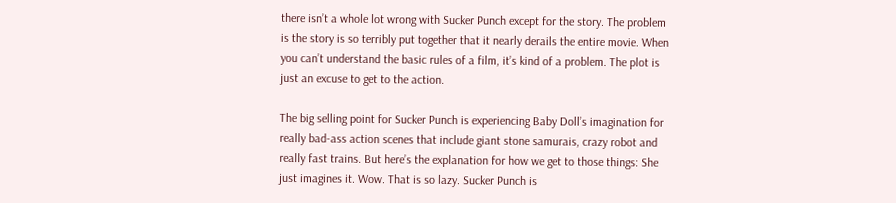there isn’t a whole lot wrong with Sucker Punch except for the story. The problem is the story is so terribly put together that it nearly derails the entire movie. When you can’t understand the basic rules of a film, it’s kind of a problem. The plot is just an excuse to get to the action.

The big selling point for Sucker Punch is experiencing Baby Doll’s imagination for really bad-ass action scenes that include giant stone samurais, crazy robot and really fast trains. But here’s the explanation for how we get to those things: She just imagines it. Wow. That is so lazy. Sucker Punch is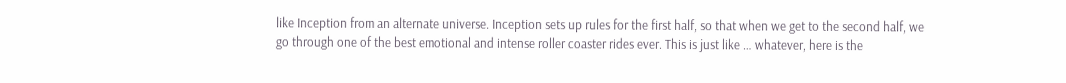like Inception from an alternate universe. Inception sets up rules for the first half, so that when we get to the second half, we go through one of the best emotional and intense roller coaster rides ever. This is just like … whatever, here is the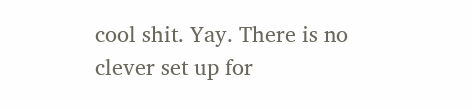cool shit. Yay. There is no clever set up for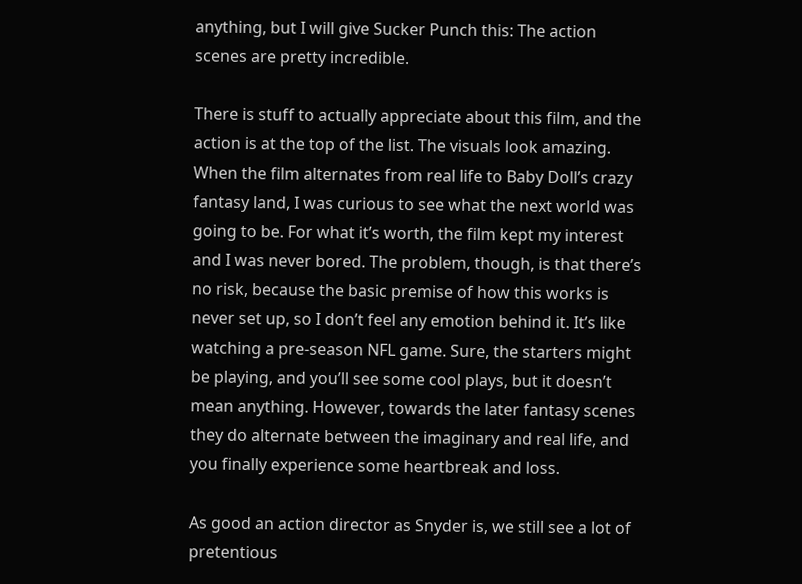anything, but I will give Sucker Punch this: The action scenes are pretty incredible.

There is stuff to actually appreciate about this film, and the action is at the top of the list. The visuals look amazing. When the film alternates from real life to Baby Doll’s crazy fantasy land, I was curious to see what the next world was going to be. For what it’s worth, the film kept my interest and I was never bored. The problem, though, is that there’s no risk, because the basic premise of how this works is never set up, so I don’t feel any emotion behind it. It’s like watching a pre-season NFL game. Sure, the starters might be playing, and you’ll see some cool plays, but it doesn’t mean anything. However, towards the later fantasy scenes they do alternate between the imaginary and real life, and you finally experience some heartbreak and loss.

As good an action director as Snyder is, we still see a lot of pretentious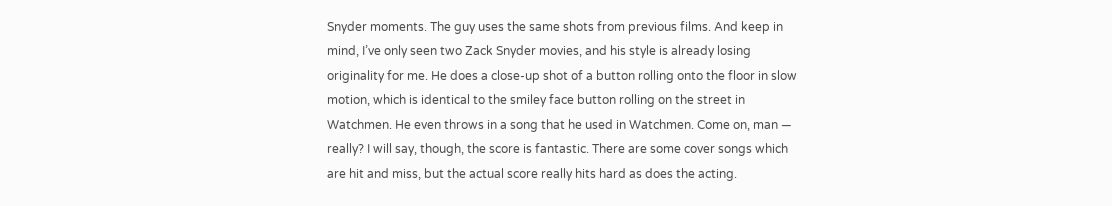Snyder moments. The guy uses the same shots from previous films. And keep in mind, I’ve only seen two Zack Snyder movies, and his style is already losing originality for me. He does a close-up shot of a button rolling onto the floor in slow motion, which is identical to the smiley face button rolling on the street in Watchmen. He even throws in a song that he used in Watchmen. Come on, man — really? I will say, though, the score is fantastic. There are some cover songs which are hit and miss, but the actual score really hits hard as does the acting.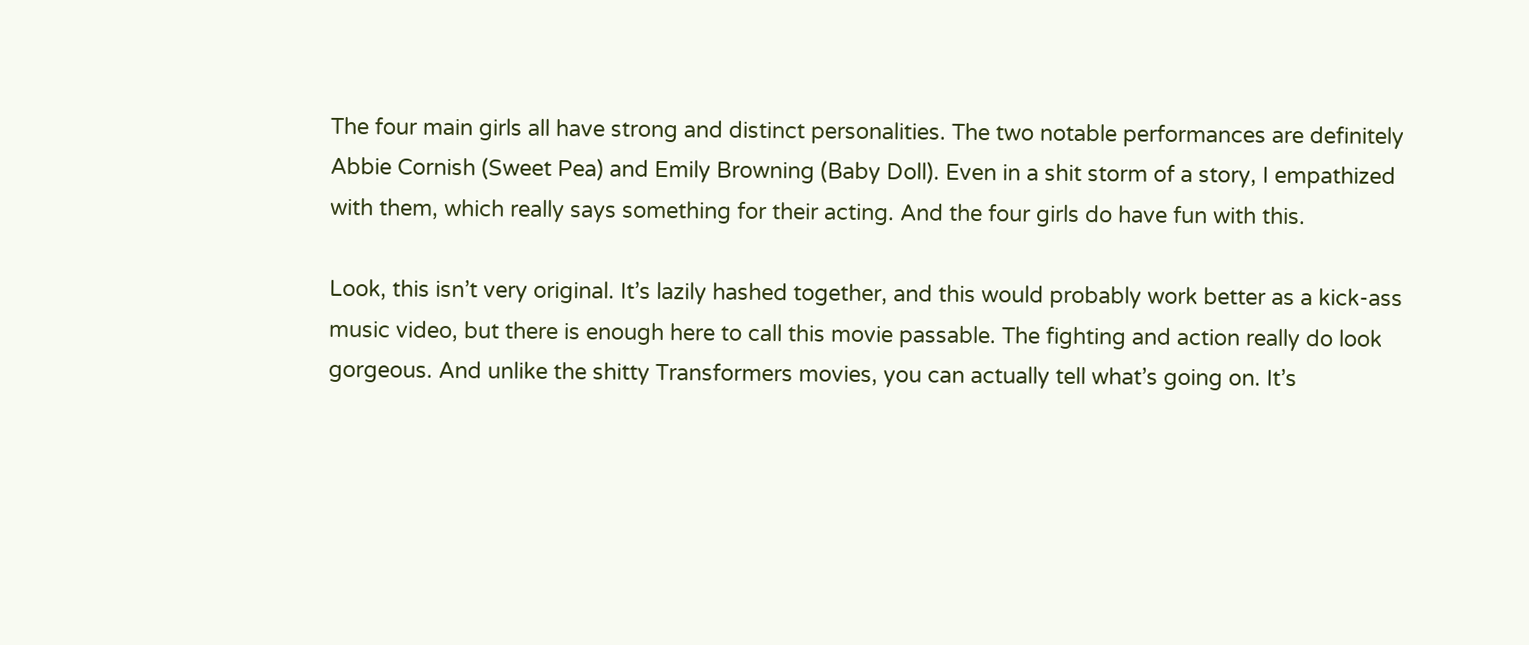The four main girls all have strong and distinct personalities. The two notable performances are definitely Abbie Cornish (Sweet Pea) and Emily Browning (Baby Doll). Even in a shit storm of a story, I empathized with them, which really says something for their acting. And the four girls do have fun with this.

Look, this isn’t very original. It’s lazily hashed together, and this would probably work better as a kick-ass music video, but there is enough here to call this movie passable. The fighting and action really do look gorgeous. And unlike the shitty Transformers movies, you can actually tell what’s going on. It’s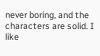never boring, and the characters are solid. I like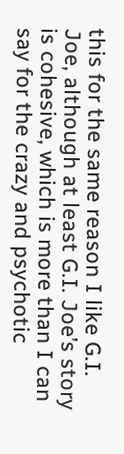this for the same reason I like G.I. Joe, although at least G.I. Joe’s story is cohesive, which is more than I can say for the crazy and psychotic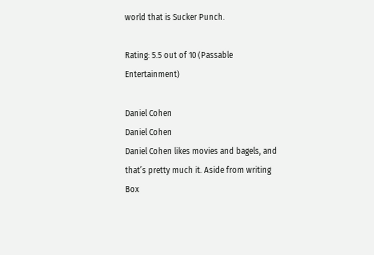world that is Sucker Punch.

Rating: 5.5 out of 10 (Passable Entertainment)

Daniel Cohen
Daniel Cohen
Daniel Cohen likes movies and bagels, and that’s pretty much it. Aside from writing Box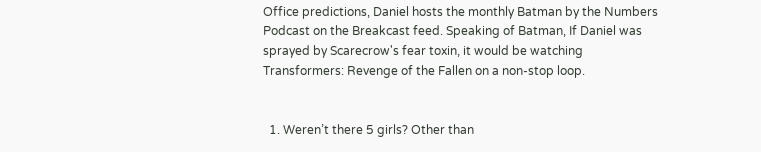Office predictions, Daniel hosts the monthly Batman by the Numbers Podcast on the Breakcast feed. Speaking of Batman, If Daniel was sprayed by Scarecrow's fear toxin, it would be watching Transformers: Revenge of the Fallen on a non-stop loop.


  1. Weren’t there 5 girls? Other than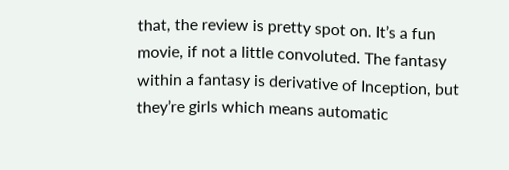that, the review is pretty spot on. It’s a fun movie, if not a little convoluted. The fantasy within a fantasy is derivative of Inception, but they’re girls which means automatic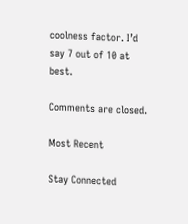coolness factor. I’d say 7 out of 10 at best.

Comments are closed.

Most Recent

Stay Connected